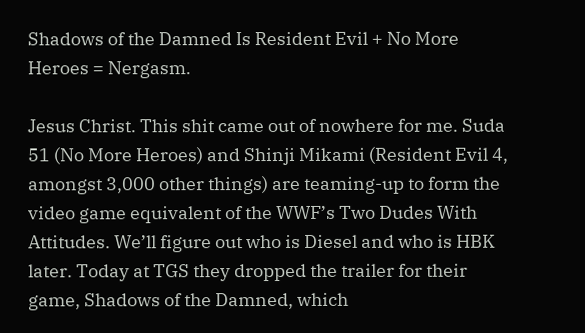Shadows of the Damned Is Resident Evil + No More Heroes = Nergasm.

Jesus Christ. This shit came out of nowhere for me. Suda 51 (No More Heroes) and Shinji Mikami (Resident Evil 4, amongst 3,000 other things) are teaming-up to form the video game equivalent of the WWF’s Two Dudes With Attitudes. We’ll figure out who is Diesel and who is HBK later. Today at TGS they dropped the trailer for their game, Shadows of the Damned, which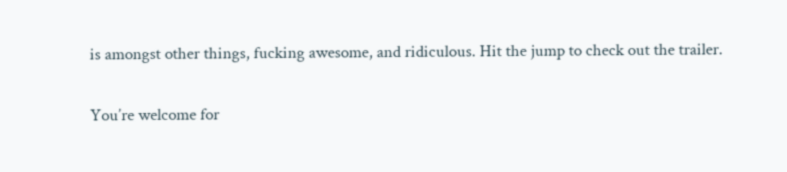is amongst other things, fucking awesome, and ridiculous. Hit the jump to check out the trailer.

You’re welcome for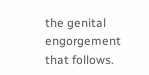the genital engorgement that follows.